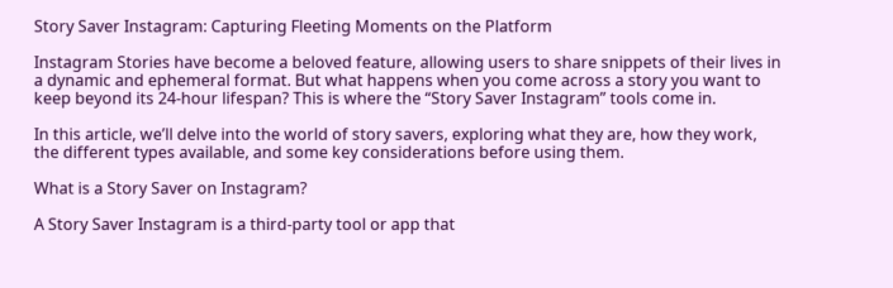Story Saver Instagram: Capturing Fleeting Moments on the Platform

Instagram Stories have become a beloved feature, allowing users to share snippets of their lives in a dynamic and ephemeral format. But what happens when you come across a story you want to keep beyond its 24-hour lifespan? This is where the “Story Saver Instagram” tools come in.

In this article, we’ll delve into the world of story savers, exploring what they are, how they work, the different types available, and some key considerations before using them.

What is a Story Saver on Instagram?

A Story Saver Instagram is a third-party tool or app that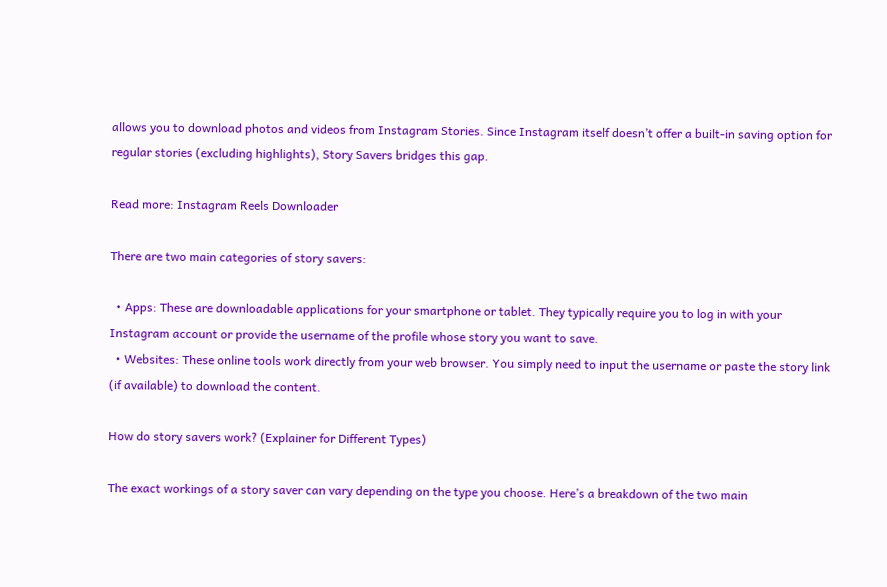allows you to download photos and videos from Instagram Stories. Since Instagram itself doesn’t offer a built-in saving option for regular stories (excluding highlights), Story Savers bridges this gap.

Read more: Instagram Reels Downloader

There are two main categories of story savers:

  • Apps: These are downloadable applications for your smartphone or tablet. They typically require you to log in with your Instagram account or provide the username of the profile whose story you want to save.
  • Websites: These online tools work directly from your web browser. You simply need to input the username or paste the story link (if available) to download the content.

How do story savers work? (Explainer for Different Types)

The exact workings of a story saver can vary depending on the type you choose. Here’s a breakdown of the two main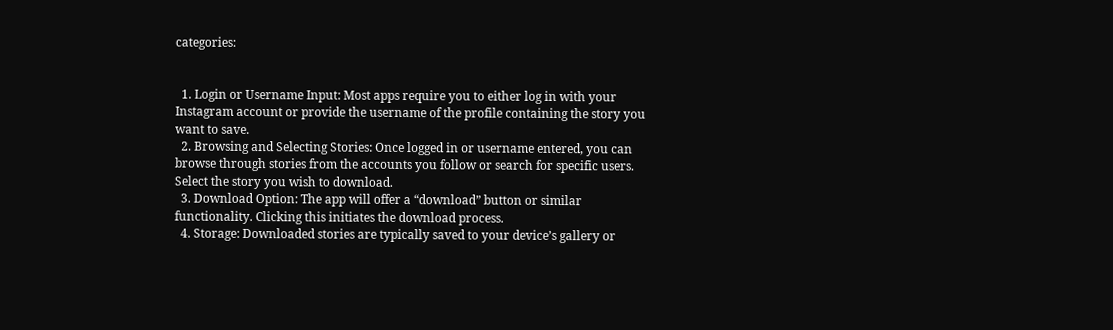categories:


  1. Login or Username Input: Most apps require you to either log in with your Instagram account or provide the username of the profile containing the story you want to save.
  2. Browsing and Selecting Stories: Once logged in or username entered, you can browse through stories from the accounts you follow or search for specific users. Select the story you wish to download.
  3. Download Option: The app will offer a “download” button or similar functionality. Clicking this initiates the download process.
  4. Storage: Downloaded stories are typically saved to your device’s gallery or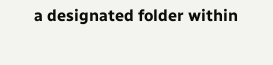a designated folder within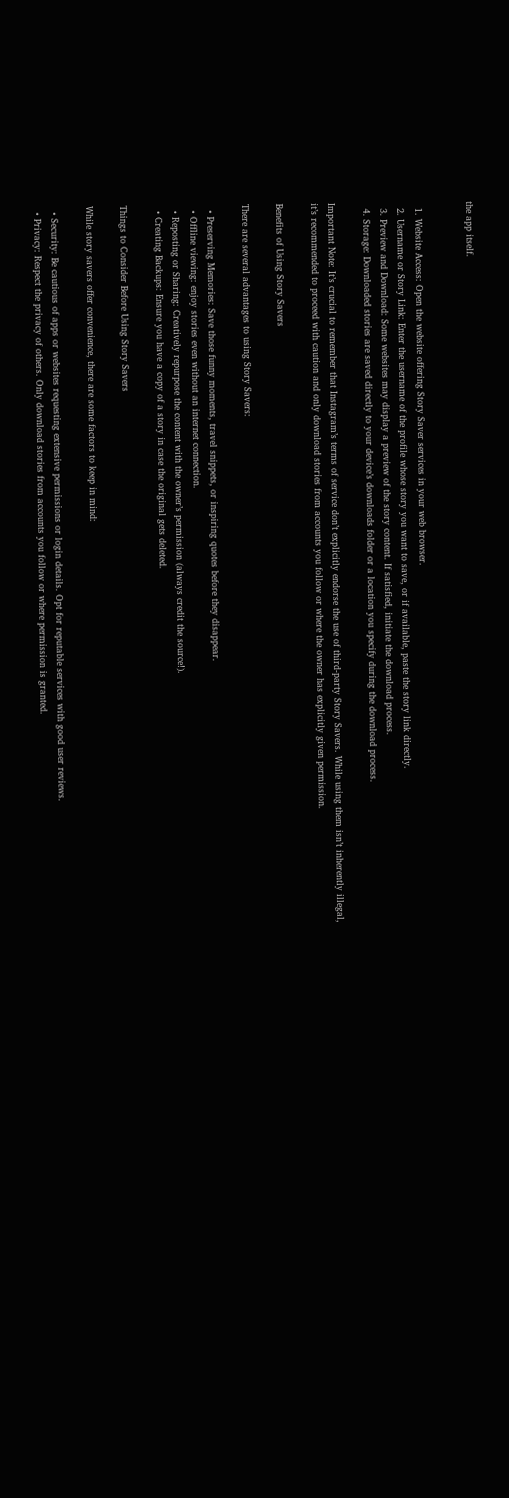the app itself.


  1. Website Access: Open the website offering Story Saver services in your web browser.
  2. Username or Story Link: Enter the username of the profile whose story you want to save, or if available, paste the story link directly.
  3. Preview and Download: Some websites may display a preview of the story content. If satisfied, initiate the download process.
  4. Storage: Downloaded stories are saved directly to your device’s downloads folder or a location you specify during the download process.

Important Note: It’s crucial to remember that Instagram’s terms of service don’t explicitly endorse the use of third-party Story Savers. While using them isn’t inherently illegal, it’s recommended to proceed with caution and only download stories from accounts you follow or where the owner has explicitly given permission.

Benefits of Using Story Savers

There are several advantages to using Story Savers:

  • Preserving Memories: Save those funny moments, travel snippets, or inspiring quotes before they disappear.
  • Offline viewing: enjoy stories even without an internet connection.
  • Reposting or Sharing: Creatively repurpose the content with the owner’s permission (always credit the source!).
  • Creating Backups: Ensure you have a copy of a story in case the original gets deleted.

Things to Consider Before Using Story Savers

While story savers offer convenience, there are some factors to keep in mind:

  • Security: Be cautious of apps or websites requesting extensive permissions or login details. Opt for reputable services with good user reviews.
  • Privacy: Respect the privacy of others. Only download stories from accounts you follow or where permission is granted.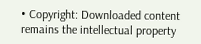• Copyright: Downloaded content remains the intellectual property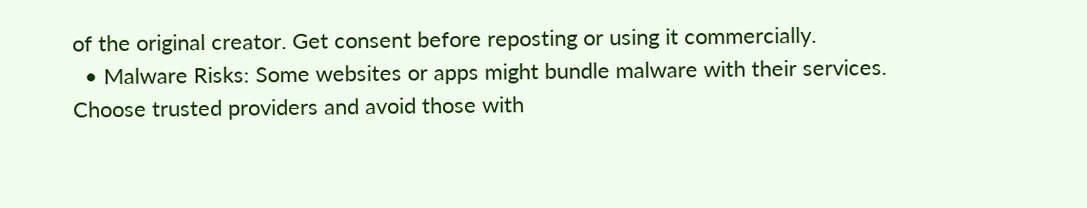of the original creator. Get consent before reposting or using it commercially.
  • Malware Risks: Some websites or apps might bundle malware with their services. Choose trusted providers and avoid those with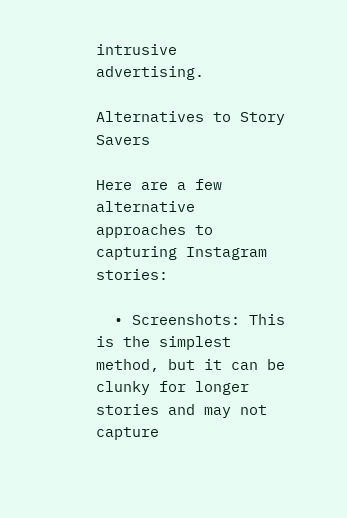intrusive advertising.

Alternatives to Story Savers

Here are a few alternative approaches to capturing Instagram stories:

  • Screenshots: This is the simplest method, but it can be clunky for longer stories and may not capture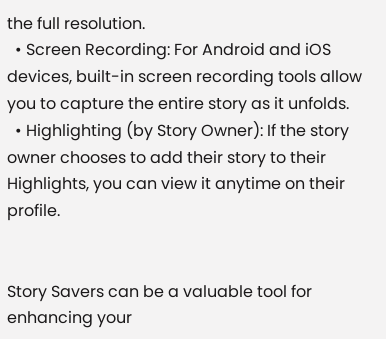the full resolution.
  • Screen Recording: For Android and iOS devices, built-in screen recording tools allow you to capture the entire story as it unfolds.
  • Highlighting (by Story Owner): If the story owner chooses to add their story to their Highlights, you can view it anytime on their profile.


Story Savers can be a valuable tool for enhancing your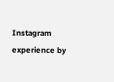Instagram experience by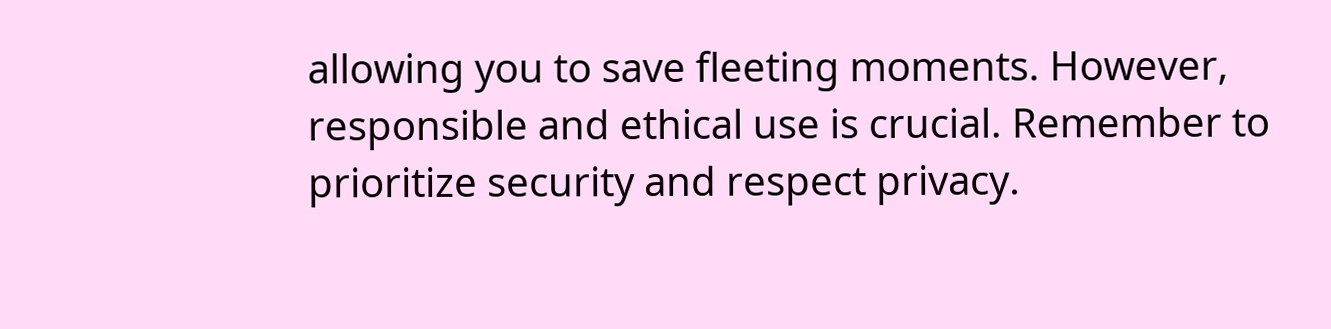allowing you to save fleeting moments. However, responsible and ethical use is crucial. Remember to prioritize security and respect privacy.